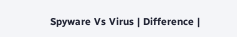Spyware Vs Virus | Difference |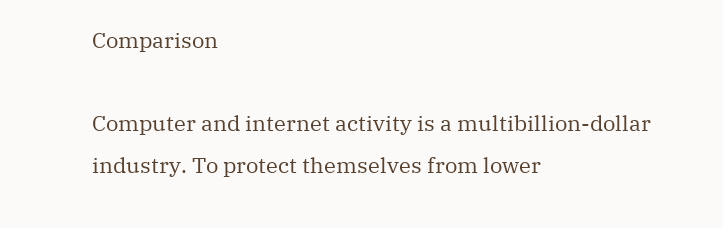Comparison

Computer and internet activity is a multibillion-dollar industry. To protect themselves from lower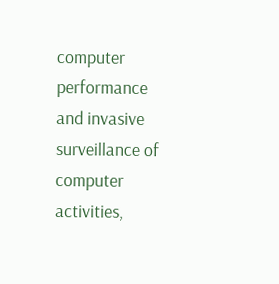computer performance and invasive surveillance of computer activities,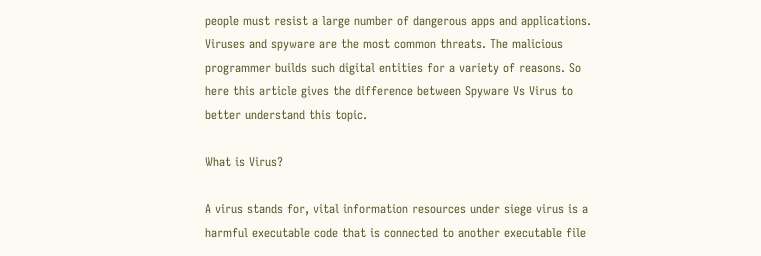people must resist a large number of dangerous apps and applications. Viruses and spyware are the most common threats. The malicious programmer builds such digital entities for a variety of reasons. So here this article gives the difference between Spyware Vs Virus to better understand this topic.

What is Virus?

A virus stands for, vital information resources under siege virus is a harmful executable code that is connected to another executable file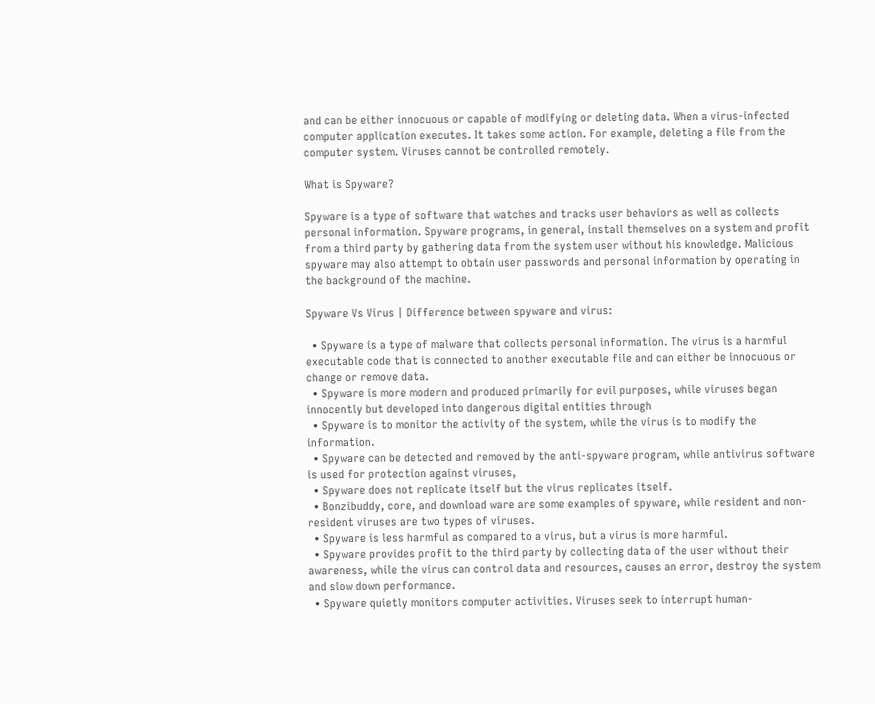and can be either innocuous or capable of modifying or deleting data. When a virus-infected computer application executes. It takes some action. For example, deleting a file from the computer system. Viruses cannot be controlled remotely.

What is Spyware?

Spyware is a type of software that watches and tracks user behaviors as well as collects personal information. Spyware programs, in general, install themselves on a system and profit from a third party by gathering data from the system user without his knowledge. Malicious spyware may also attempt to obtain user passwords and personal information by operating in the background of the machine.

Spyware Vs Virus | Difference between spyware and virus:

  • Spyware is a type of malware that collects personal information. The virus is a harmful executable code that is connected to another executable file and can either be innocuous or change or remove data.
  • Spyware is more modern and produced primarily for evil purposes, while viruses began innocently but developed into dangerous digital entities through
  • Spyware is to monitor the activity of the system, while the virus is to modify the information.
  • Spyware can be detected and removed by the anti-spyware program, while antivirus software is used for protection against viruses,
  • Spyware does not replicate itself but the virus replicates itself.
  • Bonzibuddy, core, and download ware are some examples of spyware, while resident and non-resident viruses are two types of viruses.
  • Spyware is less harmful as compared to a virus, but a virus is more harmful.
  • Spyware provides profit to the third party by collecting data of the user without their awareness, while the virus can control data and resources, causes an error, destroy the system and slow down performance.
  • Spyware quietly monitors computer activities. Viruses seek to interrupt human-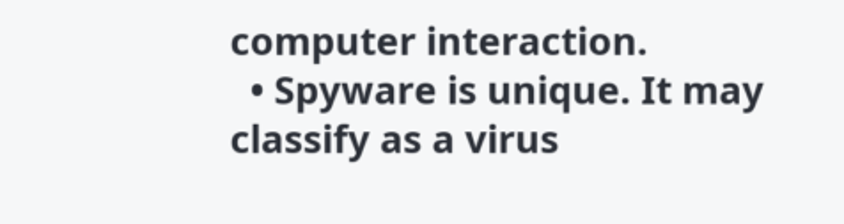computer interaction.
  • Spyware is unique. It may classify as a virus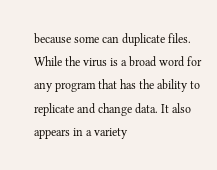because some can duplicate files. While the virus is a broad word for any program that has the ability to replicate and change data. It also appears in a variety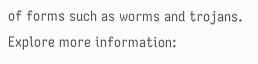of forms such as worms and trojans.
Explore more information: